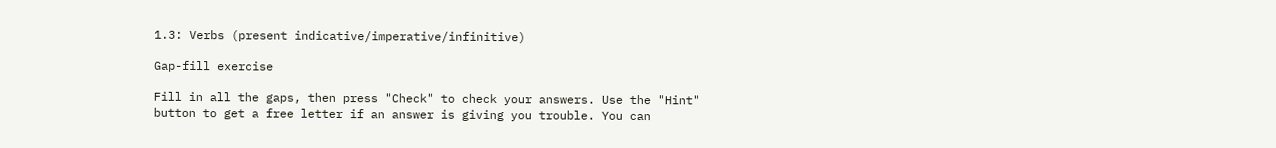1.3: Verbs (present indicative/imperative/infinitive)

Gap-fill exercise

Fill in all the gaps, then press "Check" to check your answers. Use the "Hint" button to get a free letter if an answer is giving you trouble. You can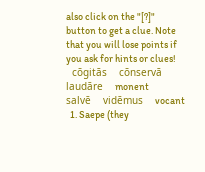also click on the "[?]" button to get a clue. Note that you will lose points if you ask for hints or clues!
   cōgitās      cōnservā      laudāre      monent      salvē      vidēmus      vocant
  1. Saepe (they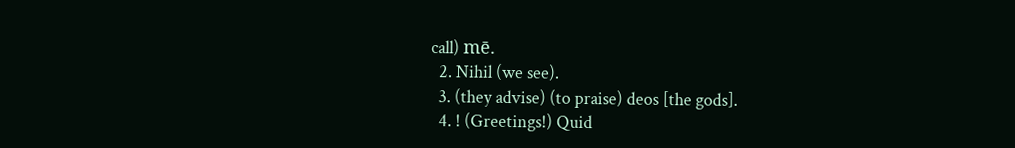call) mē.
  2. Nihil (we see).
  3. (they advise) (to praise) deos [the gods].
  4. ! (Greetings!) Quid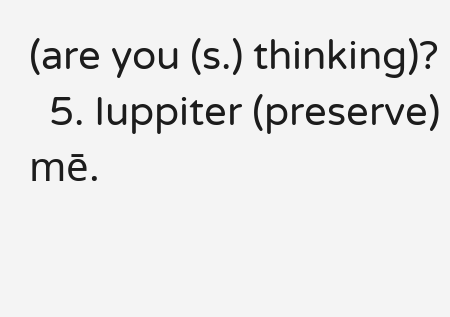(are you (s.) thinking)?
  5. Iuppiter (preserve) mē.